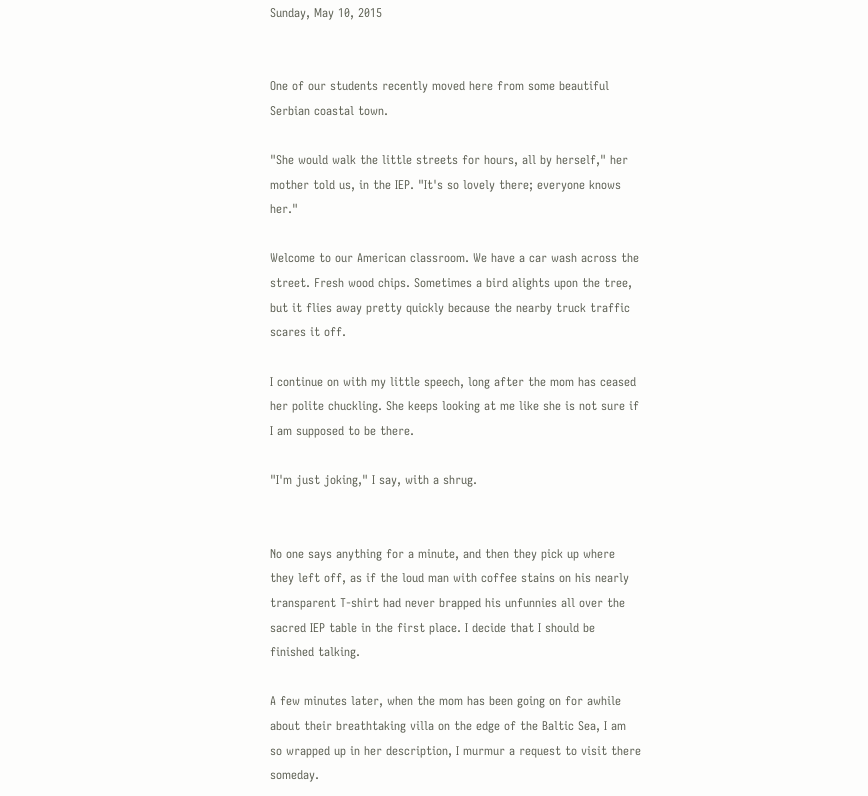Sunday, May 10, 2015


One of our students recently moved here from some beautiful Serbian coastal town.

"She would walk the little streets for hours, all by herself," her mother told us, in the IEP. "It's so lovely there; everyone knows her."

Welcome to our American classroom. We have a car wash across the street. Fresh wood chips. Sometimes a bird alights upon the tree, but it flies away pretty quickly because the nearby truck traffic scares it off.

I continue on with my little speech, long after the mom has ceased her polite chuckling. She keeps looking at me like she is not sure if I am supposed to be there.

"I'm just joking," I say, with a shrug.


No one says anything for a minute, and then they pick up where they left off, as if the loud man with coffee stains on his nearly transparent T-shirt had never brapped his unfunnies all over the sacred IEP table in the first place. I decide that I should be finished talking.

A few minutes later, when the mom has been going on for awhile about their breathtaking villa on the edge of the Baltic Sea, I am so wrapped up in her description, I murmur a request to visit there someday.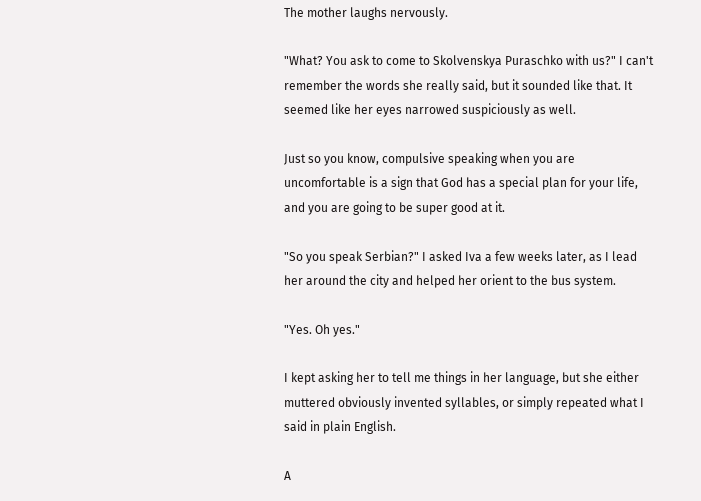The mother laughs nervously.

"What? You ask to come to Skolvenskya Puraschko with us?" I can't remember the words she really said, but it sounded like that. It seemed like her eyes narrowed suspiciously as well.

Just so you know, compulsive speaking when you are uncomfortable is a sign that God has a special plan for your life, and you are going to be super good at it.

"So you speak Serbian?" I asked Iva a few weeks later, as I lead her around the city and helped her orient to the bus system.

"Yes. Oh yes."

I kept asking her to tell me things in her language, but she either muttered obviously invented syllables, or simply repeated what I said in plain English.

A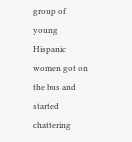group of young Hispanic women got on the bus and started chattering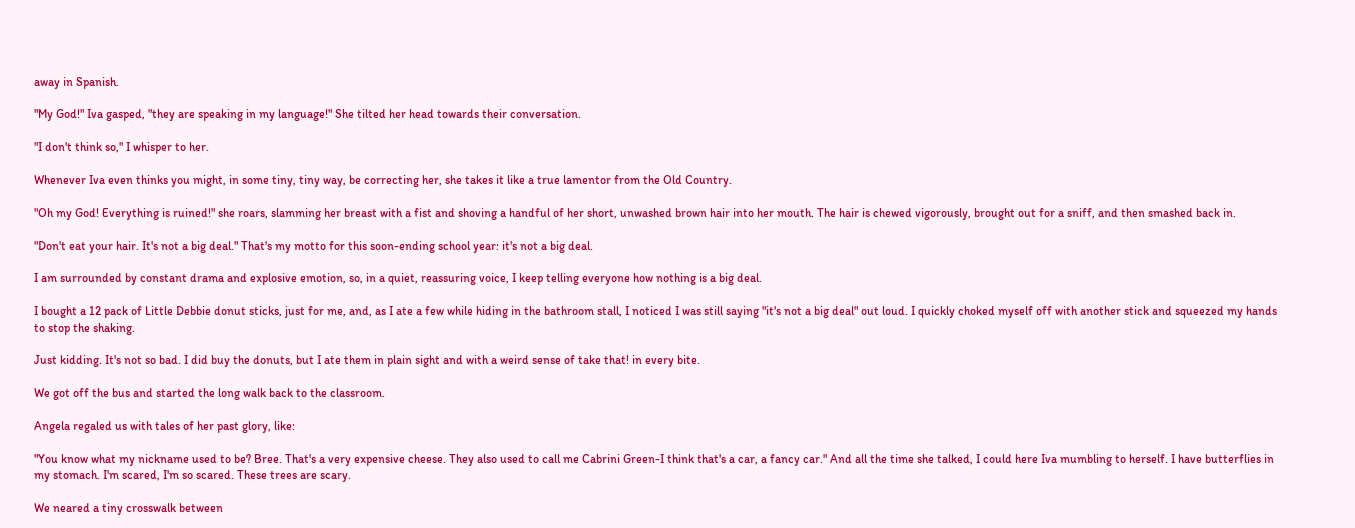away in Spanish.

"My God!" Iva gasped, "they are speaking in my language!" She tilted her head towards their conversation.

"I don't think so," I whisper to her.

Whenever Iva even thinks you might, in some tiny, tiny way, be correcting her, she takes it like a true lamentor from the Old Country.

"Oh my God! Everything is ruined!" she roars, slamming her breast with a fist and shoving a handful of her short, unwashed brown hair into her mouth. The hair is chewed vigorously, brought out for a sniff, and then smashed back in.

"Don't eat your hair. It's not a big deal." That's my motto for this soon-ending school year: it's not a big deal.

I am surrounded by constant drama and explosive emotion, so, in a quiet, reassuring voice, I keep telling everyone how nothing is a big deal.

I bought a 12 pack of Little Debbie donut sticks, just for me, and, as I ate a few while hiding in the bathroom stall, I noticed I was still saying "it's not a big deal" out loud. I quickly choked myself off with another stick and squeezed my hands to stop the shaking.

Just kidding. It's not so bad. I did buy the donuts, but I ate them in plain sight and with a weird sense of take that! in every bite.

We got off the bus and started the long walk back to the classroom.

Angela regaled us with tales of her past glory, like:

"You know what my nickname used to be? Bree. That's a very expensive cheese. They also used to call me Cabrini Green-I think that's a car, a fancy car." And all the time she talked, I could here Iva mumbling to herself. I have butterflies in my stomach. I'm scared, I'm so scared. These trees are scary.

We neared a tiny crosswalk between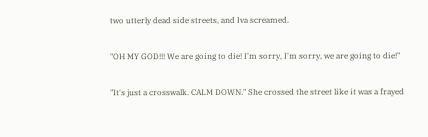two utterly dead side streets, and Iva screamed.

"OH MY GOD!!! We are going to die! I'm sorry, I'm sorry, we are going to die!"

"It's just a crosswalk. CALM DOWN." She crossed the street like it was a frayed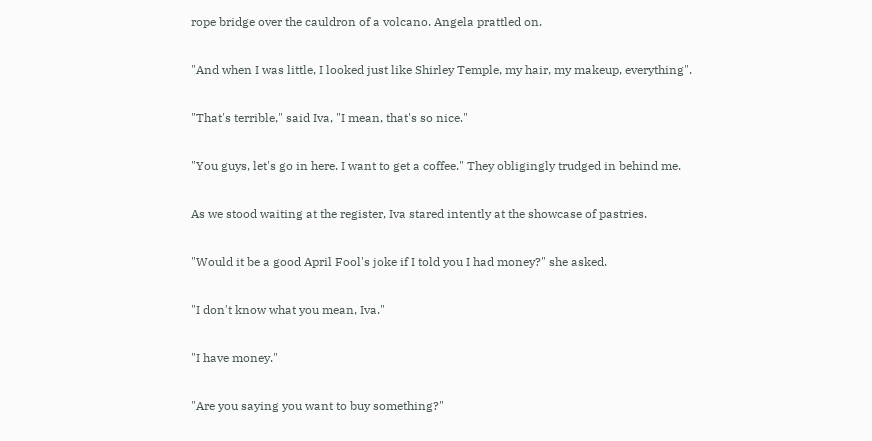rope bridge over the cauldron of a volcano. Angela prattled on.

"And when I was little, I looked just like Shirley Temple, my hair, my makeup, everything".

"That's terrible," said Iva, "I mean, that's so nice."

"You guys, let's go in here. I want to get a coffee." They obligingly trudged in behind me.

As we stood waiting at the register, Iva stared intently at the showcase of pastries.

"Would it be a good April Fool's joke if I told you I had money?" she asked.

"I don't know what you mean, Iva."

"I have money."

"Are you saying you want to buy something?"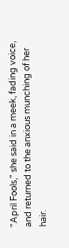"April Fools," she said in a meek, fading voice, and returned to the anxious munching of her hair.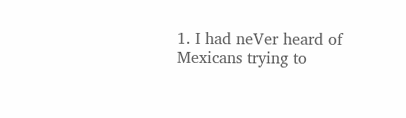1. I had neVer heard of Mexicans trying to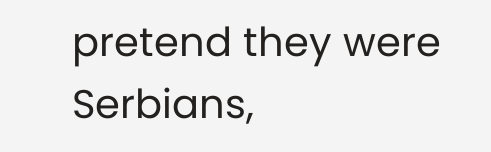pretend they were Serbians,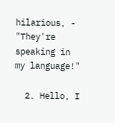hilarious, - "They're speaking in my language!"

  2. Hello, I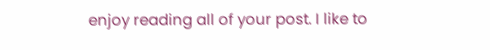enjoy reading all of your post. I like to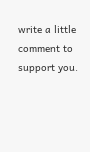write a little comment to support you.